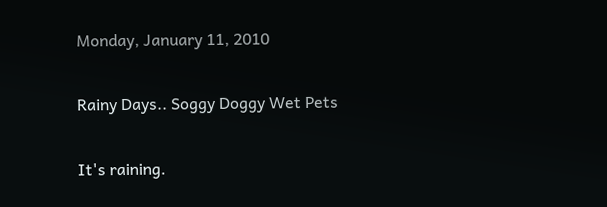Monday, January 11, 2010

Rainy Days.. Soggy Doggy Wet Pets

It's raining.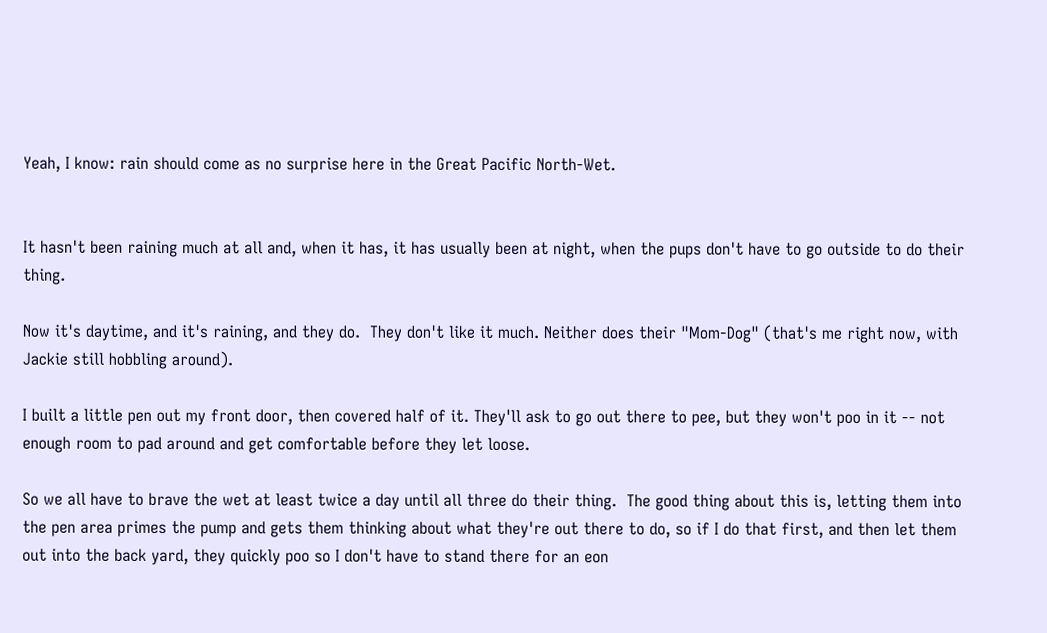Yeah, I know: rain should come as no surprise here in the Great Pacific North-Wet.


It hasn't been raining much at all and, when it has, it has usually been at night, when the pups don't have to go outside to do their thing.

Now it's daytime, and it's raining, and they do.  They don't like it much. Neither does their "Mom-Dog" (that's me right now, with Jackie still hobbling around).

I built a little pen out my front door, then covered half of it. They'll ask to go out there to pee, but they won't poo in it -- not enough room to pad around and get comfortable before they let loose.

So we all have to brave the wet at least twice a day until all three do their thing.  The good thing about this is, letting them into the pen area primes the pump and gets them thinking about what they're out there to do, so if I do that first, and then let them out into the back yard, they quickly poo so I don't have to stand there for an eon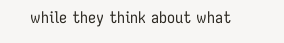while they think about what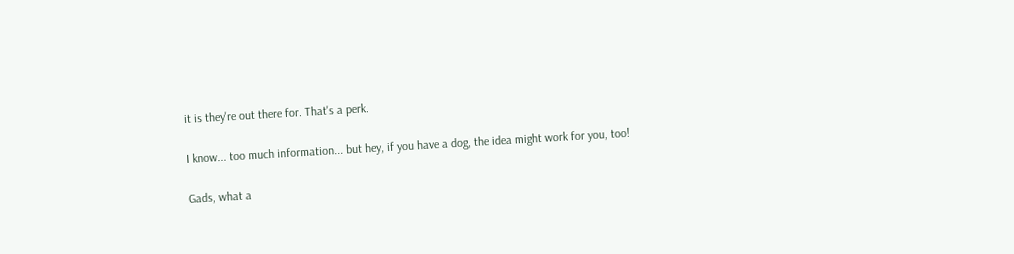it is they're out there for. That's a perk.

I know... too much information... but hey, if you have a dog, the idea might work for you, too!

Gads, what a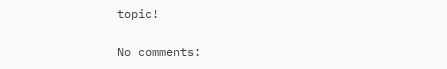topic!

No comments: